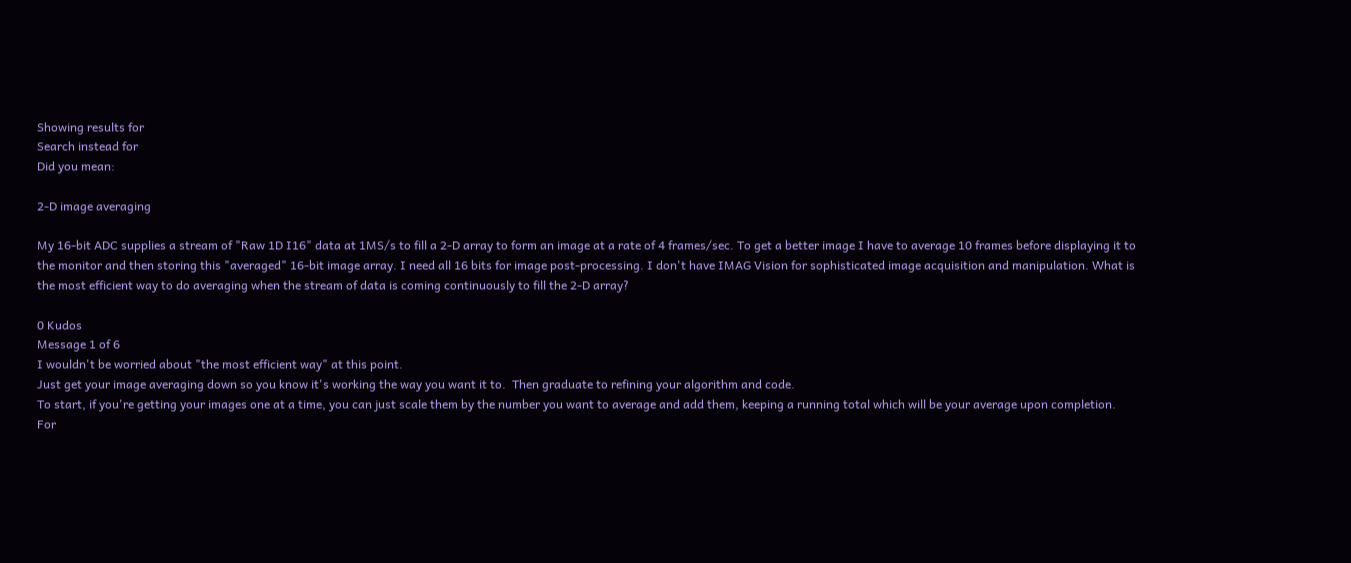Showing results for
Search instead for
Did you mean:

2-D image averaging

My 16-bit ADC supplies a stream of "Raw 1D I16" data at 1MS/s to fill a 2-D array to form an image at a rate of 4 frames/sec. To get a better image I have to average 10 frames before displaying it to the monitor and then storing this "averaged" 16-bit image array. I need all 16 bits for image post-processing. I don't have IMAG Vision for sophisticated image acquisition and manipulation. What is the most efficient way to do averaging when the stream of data is coming continuously to fill the 2-D array?

0 Kudos
Message 1 of 6
I wouldn't be worried about "the most efficient way" at this point.
Just get your image averaging down so you know it's working the way you want it to.  Then graduate to refining your algorithm and code.
To start, if you're getting your images one at a time, you can just scale them by the number you want to average and add them, keeping a running total which will be your average upon completion.
For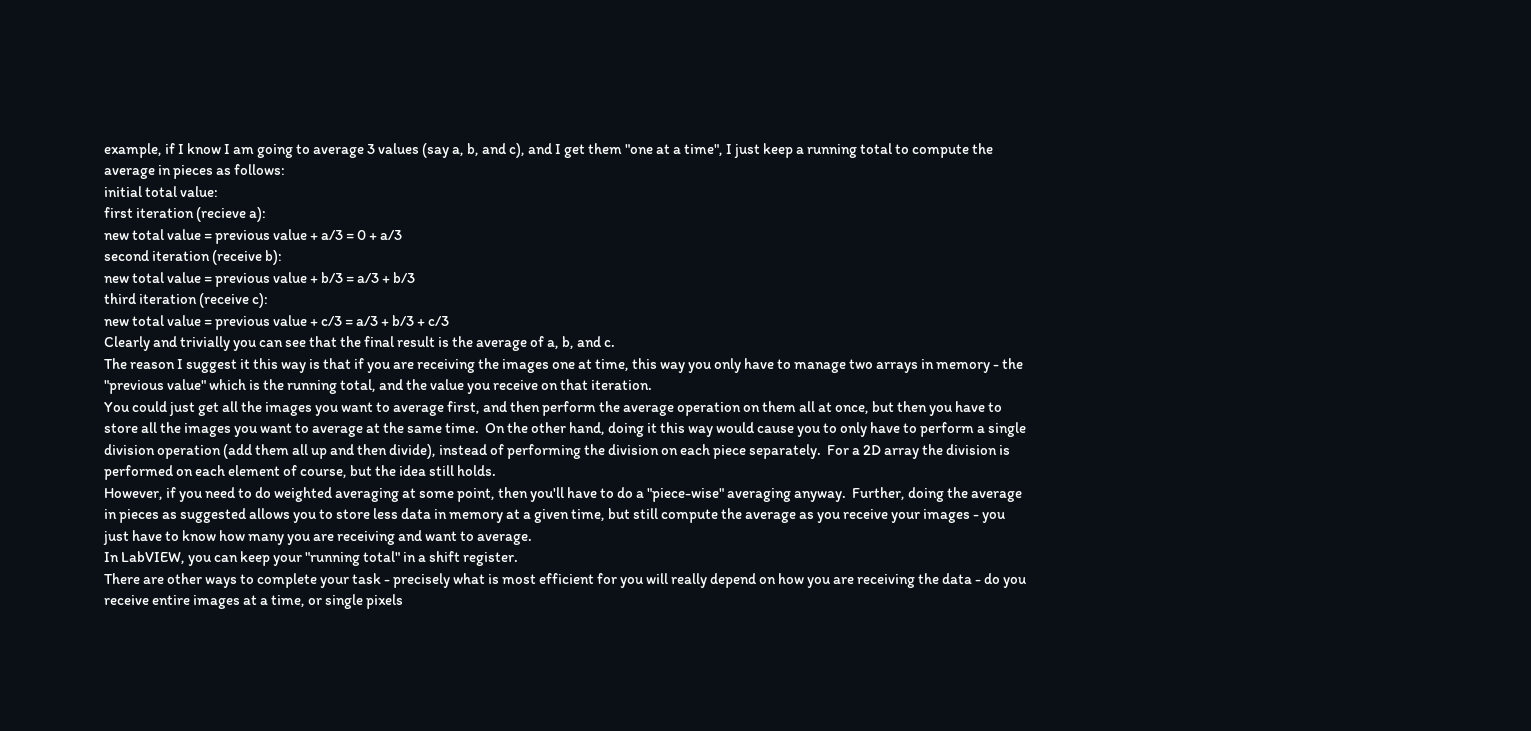example, if I know I am going to average 3 values (say a, b, and c), and I get them "one at a time", I just keep a running total to compute the average in pieces as follows:
initial total value:
first iteration (recieve a):
new total value = previous value + a/3 = 0 + a/3
second iteration (receive b):
new total value = previous value + b/3 = a/3 + b/3
third iteration (receive c):
new total value = previous value + c/3 = a/3 + b/3 + c/3
Clearly and trivially you can see that the final result is the average of a, b, and c.
The reason I suggest it this way is that if you are receiving the images one at time, this way you only have to manage two arrays in memory - the "previous value" which is the running total, and the value you receive on that iteration.
You could just get all the images you want to average first, and then perform the average operation on them all at once, but then you have to store all the images you want to average at the same time.  On the other hand, doing it this way would cause you to only have to perform a single division operation (add them all up and then divide), instead of performing the division on each piece separately.  For a 2D array the division is performed on each element of course, but the idea still holds.
However, if you need to do weighted averaging at some point, then you'll have to do a "piece-wise" averaging anyway.  Further, doing the average in pieces as suggested allows you to store less data in memory at a given time, but still compute the average as you receive your images - you just have to know how many you are receiving and want to average.
In LabVIEW, you can keep your "running total" in a shift register.
There are other ways to complete your task - precisely what is most efficient for you will really depend on how you are receiving the data - do you receive entire images at a time, or single pixels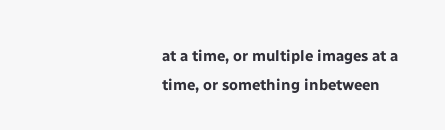at a time, or multiple images at a time, or something inbetween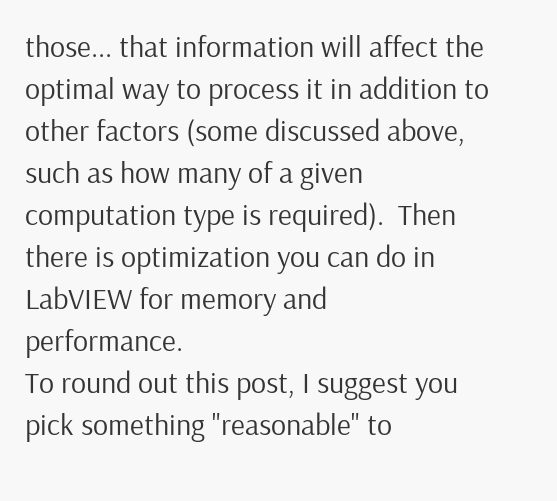those... that information will affect the optimal way to process it in addition to other factors (some discussed above, such as how many of a given computation type is required).  Then there is optimization you can do in LabVIEW for memory and performance.
To round out this post, I suggest you pick something "reasonable" to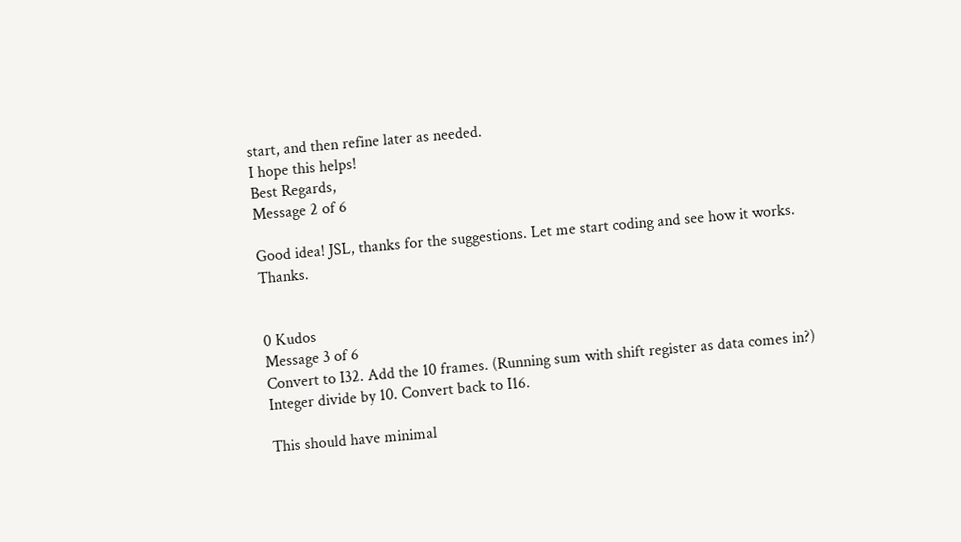start, and then refine later as needed.
I hope this helps!
Best Regards,
Message 2 of 6

Good idea! JSL, thanks for the suggestions. Let me start coding and see how it works. Thanks.


0 Kudos
Message 3 of 6
Convert to I32. Add the 10 frames. (Running sum with shift register as data comes in?) Integer divide by 10. Convert back to I16.

This should have minimal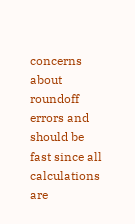concerns about roundoff errors and should be fast since all calculations are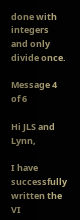done with integers and only divide once.

Message 4 of 6

Hi JLS and Lynn,

I have successfully written the VI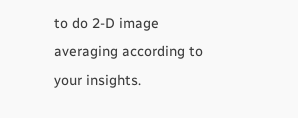to do 2-D image averaging according to your insights.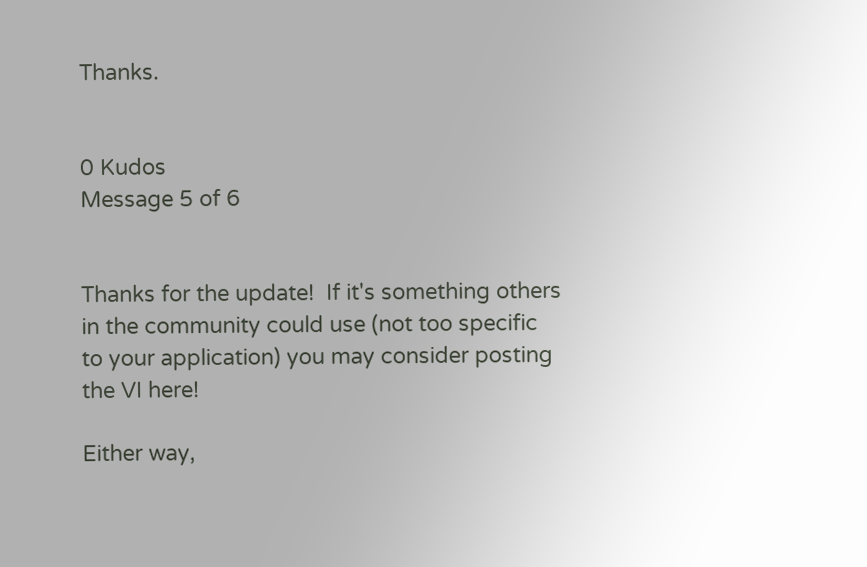Thanks.


0 Kudos
Message 5 of 6


Thanks for the update!  If it's something others in the community could use (not too specific to your application) you may consider posting the VI here!

Either way,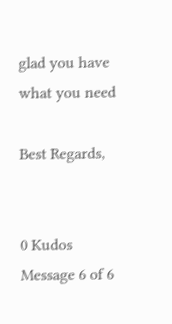glad you have what you need

Best Regards,


0 Kudos
Message 6 of 6